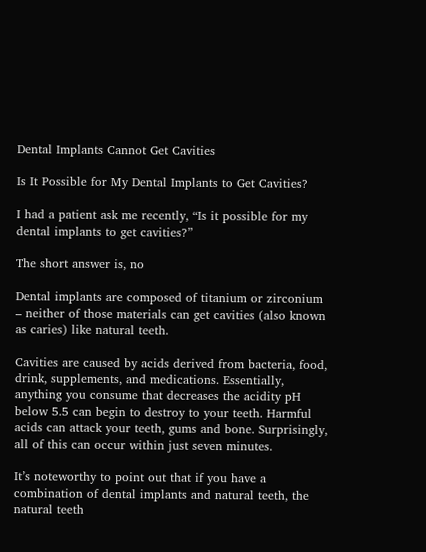Dental Implants Cannot Get Cavities

Is It Possible for My Dental Implants to Get Cavities?

I had a patient ask me recently, “Is it possible for my dental implants to get cavities?”

The short answer is, no

Dental implants are composed of titanium or zirconium – neither of those materials can get cavities (also known as caries) like natural teeth.

Cavities are caused by acids derived from bacteria, food, drink, supplements, and medications. Essentially, anything you consume that decreases the acidity pH below 5.5 can begin to destroy to your teeth. Harmful acids can attack your teeth, gums and bone. Surprisingly, all of this can occur within just seven minutes.

It’s noteworthy to point out that if you have a combination of dental implants and natural teeth, the natural teeth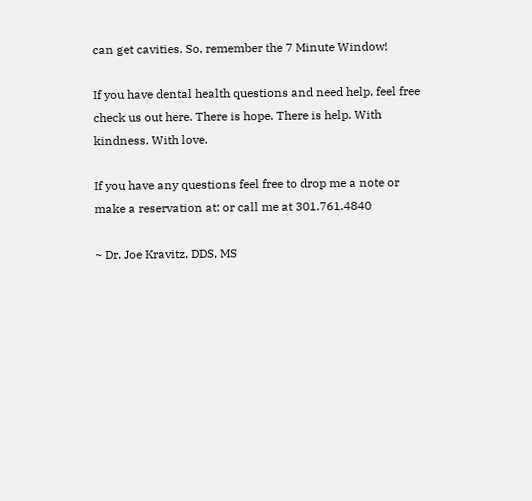can get cavities. So, remember the 7 Minute Window!

If you have dental health questions and need help, feel free check us out here. There is hope. There is help. With kindness. With love.

If you have any questions feel free to drop me a note or make a reservation at: or call me at 301.761.4840

~ Dr. Joe Kravitz, DDS, MS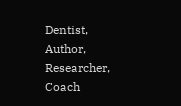Dentist, Author, Researcher, Coach